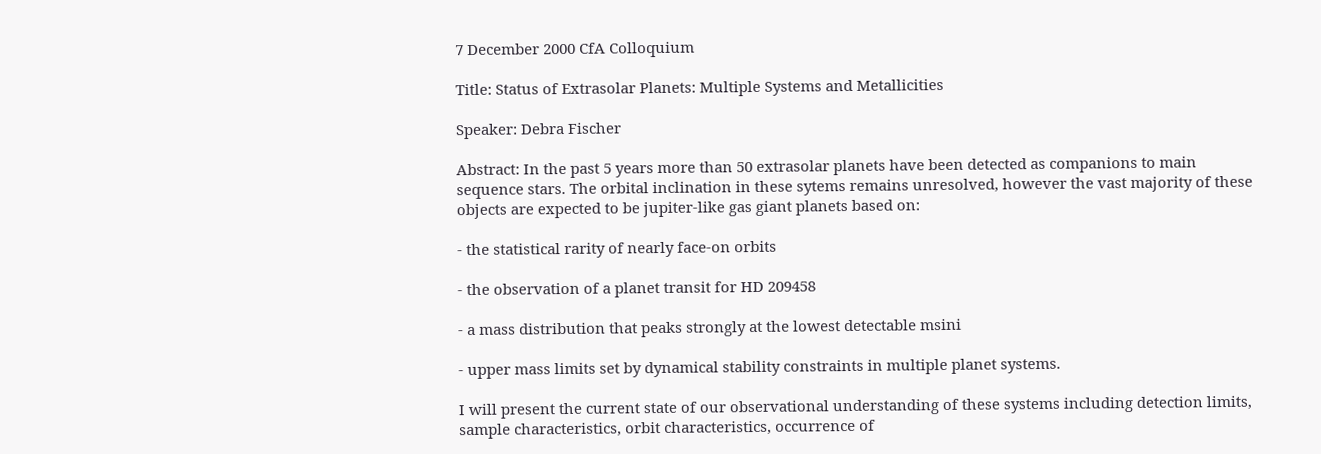7 December 2000 CfA Colloquium

Title: Status of Extrasolar Planets: Multiple Systems and Metallicities

Speaker: Debra Fischer

Abstract: In the past 5 years more than 50 extrasolar planets have been detected as companions to main sequence stars. The orbital inclination in these sytems remains unresolved, however the vast majority of these objects are expected to be jupiter-like gas giant planets based on:

- the statistical rarity of nearly face-on orbits

- the observation of a planet transit for HD 209458

- a mass distribution that peaks strongly at the lowest detectable msini

- upper mass limits set by dynamical stability constraints in multiple planet systems.

I will present the current state of our observational understanding of these systems including detection limits, sample characteristics, orbit characteristics, occurrence of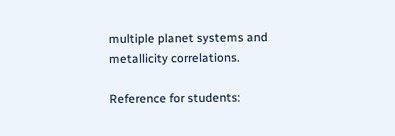multiple planet systems and metallicity correlations.

Reference for students: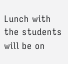Lunch with the students will be on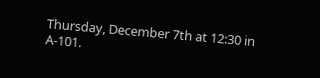Thursday, December 7th at 12:30 in A-101.